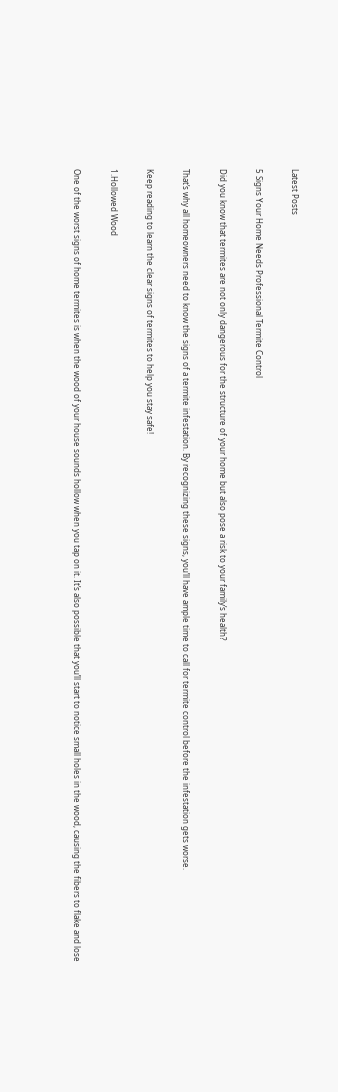Latest Posts

5 Signs Your Home Needs Professional Termite Control

Did you know that termites are not only dangerous for the structure of your home but also pose a risk to your family’s health?

That’s why all homeowners need to know the signs of a termite infestation. By recognizing these signs, you’ll have ample time to call for termite control before the infestation gets worse.

Keep reading to learn the clear signs of termites to help you stay safe!

1.Hollowed Wood

One of the worst signs of home termites is when the wood of your house sounds hollow when you tap on it. It’s also possible that you’ll start to notice small holes in the wood, causing the fibers to flake and lose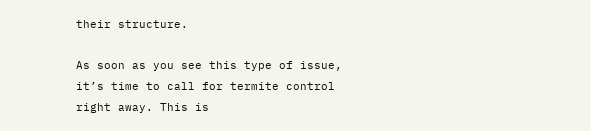their structure.

As soon as you see this type of issue, it’s time to call for termite control right away. This is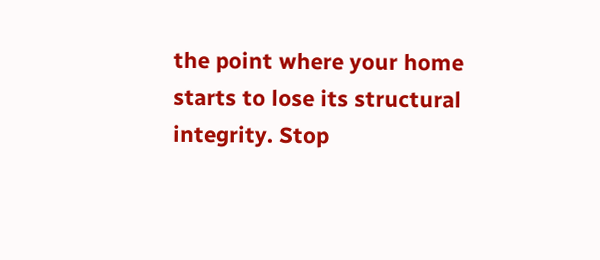the point where your home starts to lose its structural integrity. Stop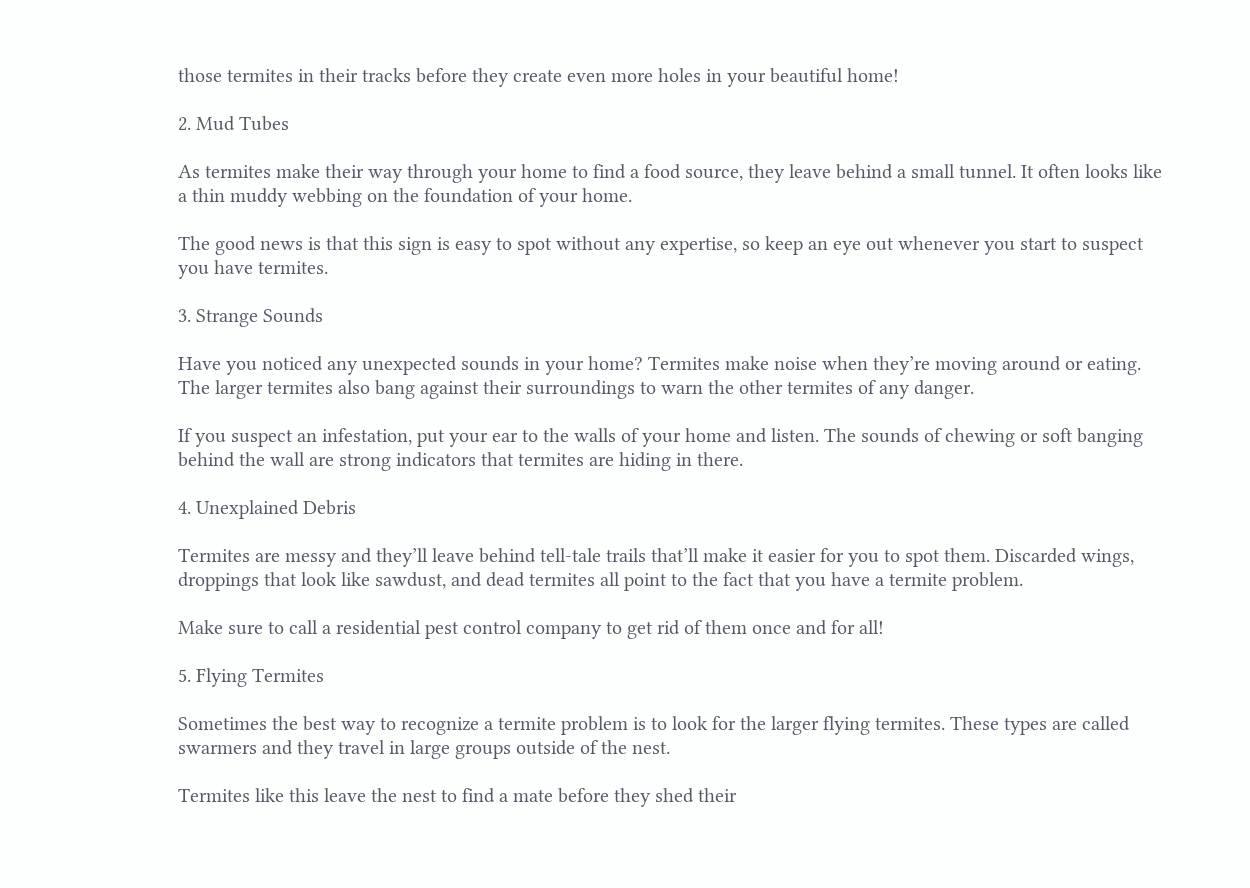those termites in their tracks before they create even more holes in your beautiful home!

2. Mud Tubes

As termites make their way through your home to find a food source, they leave behind a small tunnel. It often looks like a thin muddy webbing on the foundation of your home.

The good news is that this sign is easy to spot without any expertise, so keep an eye out whenever you start to suspect you have termites.

3. Strange Sounds

Have you noticed any unexpected sounds in your home? Termites make noise when they’re moving around or eating. The larger termites also bang against their surroundings to warn the other termites of any danger.

If you suspect an infestation, put your ear to the walls of your home and listen. The sounds of chewing or soft banging behind the wall are strong indicators that termites are hiding in there.

4. Unexplained Debris

Termites are messy and they’ll leave behind tell-tale trails that’ll make it easier for you to spot them. Discarded wings, droppings that look like sawdust, and dead termites all point to the fact that you have a termite problem.

Make sure to call a residential pest control company to get rid of them once and for all!

5. Flying Termites

Sometimes the best way to recognize a termite problem is to look for the larger flying termites. These types are called swarmers and they travel in large groups outside of the nest.

Termites like this leave the nest to find a mate before they shed their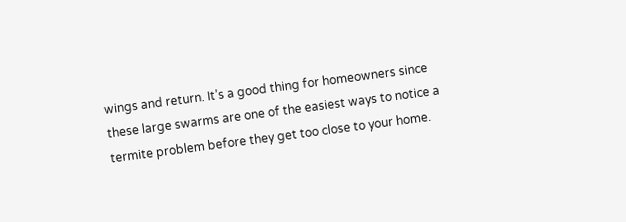wings and return. It’s a good thing for homeowners since these large swarms are one of the easiest ways to notice a termite problem before they get too close to your home.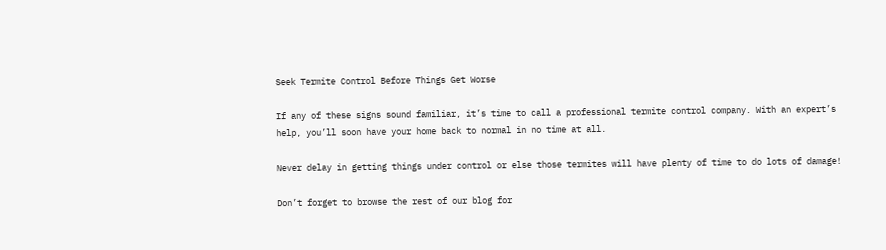Seek Termite Control Before Things Get Worse

If any of these signs sound familiar, it’s time to call a professional termite control company. With an expert’s help, you’ll soon have your home back to normal in no time at all.

Never delay in getting things under control or else those termites will have plenty of time to do lots of damage!

Don’t forget to browse the rest of our blog for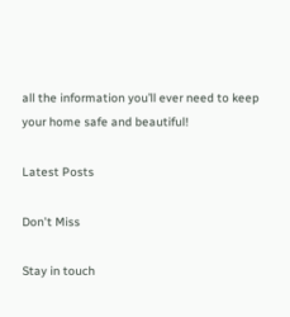all the information you’ll ever need to keep your home safe and beautiful!

Latest Posts

Don't Miss

Stay in touch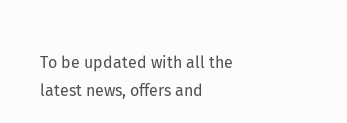To be updated with all the latest news, offers and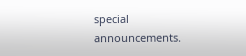special announcements.